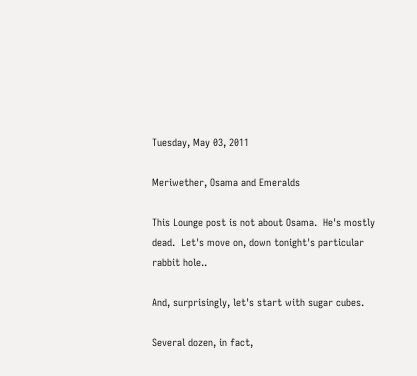Tuesday, May 03, 2011

Meriwether, Osama and Emeralds

This Lounge post is not about Osama.  He's mostly dead.  Let's move on, down tonight's particular rabbit hole..

And, surprisingly, let's start with sugar cubes.

Several dozen, in fact,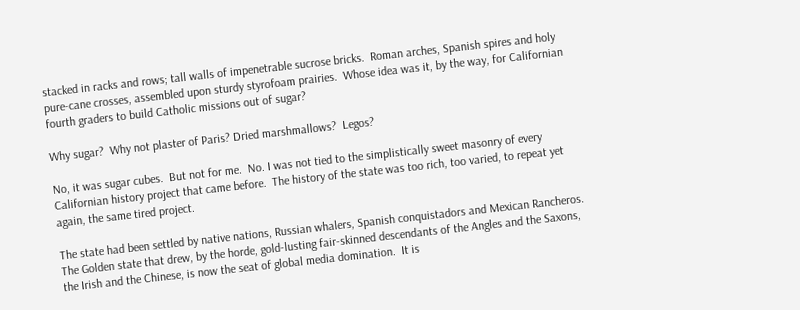stacked in racks and rows; tall walls of impenetrable sucrose bricks.  Roman arches, Spanish spires and holy pure-cane crosses, assembled upon sturdy styrofoam prairies.  Whose idea was it, by the way, for Californian fourth graders to build Catholic missions out of sugar?

Why sugar?  Why not plaster of Paris? Dried marshmallows?  Legos?

No, it was sugar cubes.  But not for me.  No. I was not tied to the simplistically sweet masonry of every Californian history project that came before.  The history of the state was too rich, too varied, to repeat yet again, the same tired project.

The state had been settled by native nations, Russian whalers, Spanish conquistadors and Mexican Rancheros.  The Golden state that drew, by the horde, gold-lusting fair-skinned descendants of the Angles and the Saxons, the Irish and the Chinese, is now the seat of global media domination.  It is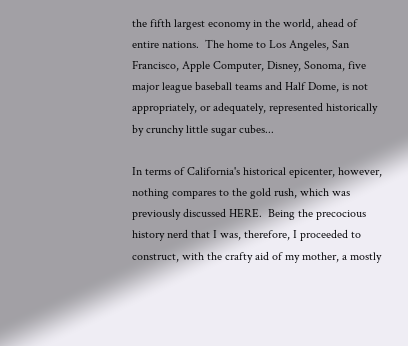the fifth largest economy in the world, ahead of entire nations.  The home to Los Angeles, San Francisco, Apple Computer, Disney, Sonoma, five major league baseball teams and Half Dome, is not appropriately, or adequately, represented historically by crunchy little sugar cubes...

In terms of California's historical epicenter, however, nothing compares to the gold rush, which was previously discussed HERE.  Being the precocious history nerd that I was, therefore, I proceeded to construct, with the crafty aid of my mother, a mostly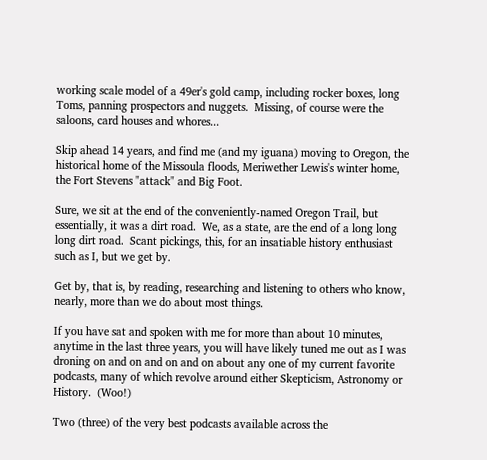working scale model of a 49er's gold camp, including rocker boxes, long Toms, panning prospectors and nuggets.  Missing, of course were the saloons, card houses and whores...

Skip ahead 14 years, and find me (and my iguana) moving to Oregon, the historical home of the Missoula floods, Meriwether Lewis's winter home, the Fort Stevens "attack" and Big Foot.

Sure, we sit at the end of the conveniently-named Oregon Trail, but essentially, it was a dirt road.  We, as a state, are the end of a long long long dirt road.  Scant pickings, this, for an insatiable history enthusiast such as I, but we get by.

Get by, that is, by reading, researching and listening to others who know, nearly, more than we do about most things.

If you have sat and spoken with me for more than about 10 minutes, anytime in the last three years, you will have likely tuned me out as I was droning on and on and on and on about any one of my current favorite podcasts, many of which revolve around either Skepticism, Astronomy or History.  (Woo!)

Two (three) of the very best podcasts available across the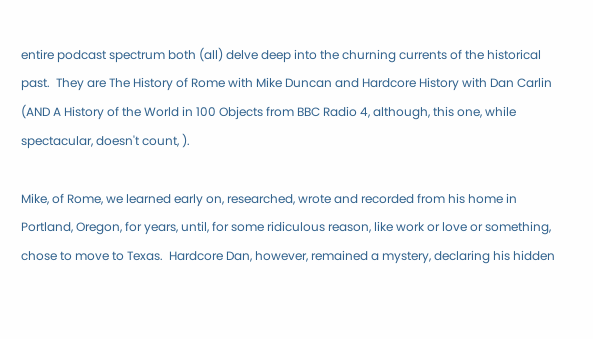entire podcast spectrum both (all) delve deep into the churning currents of the historical past.  They are The History of Rome with Mike Duncan and Hardcore History with Dan Carlin (AND A History of the World in 100 Objects from BBC Radio 4, although, this one, while spectacular, doesn't count, ).

Mike, of Rome, we learned early on, researched, wrote and recorded from his home in Portland, Oregon, for years, until, for some ridiculous reason, like work or love or something, chose to move to Texas.  Hardcore Dan, however, remained a mystery, declaring his hidden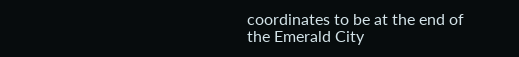coordinates to be at the end of the Emerald City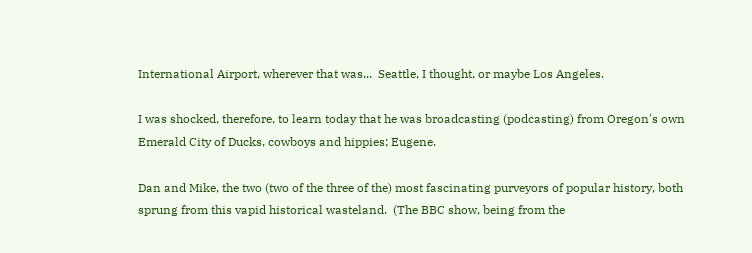International Airport, wherever that was...  Seattle, I thought, or maybe Los Angeles.

I was shocked, therefore, to learn today that he was broadcasting (podcasting) from Oregon's own Emerald City of Ducks, cowboys and hippies; Eugene.

Dan and Mike, the two (two of the three of the) most fascinating purveyors of popular history, both sprung from this vapid historical wasteland.  (The BBC show, being from the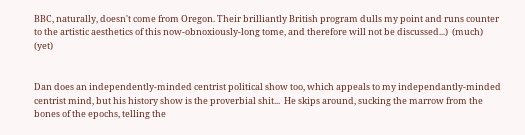BBC, naturally, doesn't come from Oregon. Their brilliantly British program dulls my point and runs counter to the artistic aesthetics of this now-obnoxiously-long tome, and therefore will not be discussed...)  (much)  (yet)


Dan does an independently-minded centrist political show too, which appeals to my independantly-minded centrist mind, but his history show is the proverbial shit...  He skips around, sucking the marrow from the bones of the epochs, telling the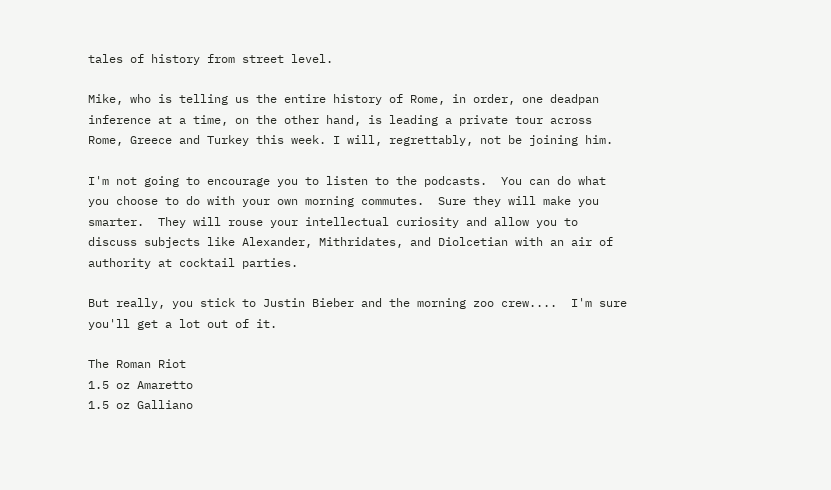tales of history from street level.

Mike, who is telling us the entire history of Rome, in order, one deadpan inference at a time, on the other hand, is leading a private tour across Rome, Greece and Turkey this week. I will, regrettably, not be joining him.

I'm not going to encourage you to listen to the podcasts.  You can do what you choose to do with your own morning commutes.  Sure they will make you smarter.  They will rouse your intellectual curiosity and allow you to discuss subjects like Alexander, Mithridates, and Diolcetian with an air of authority at cocktail parties.

But really, you stick to Justin Bieber and the morning zoo crew....  I'm sure you'll get a lot out of it.

The Roman Riot
1.5 oz Amaretto
1.5 oz Galliano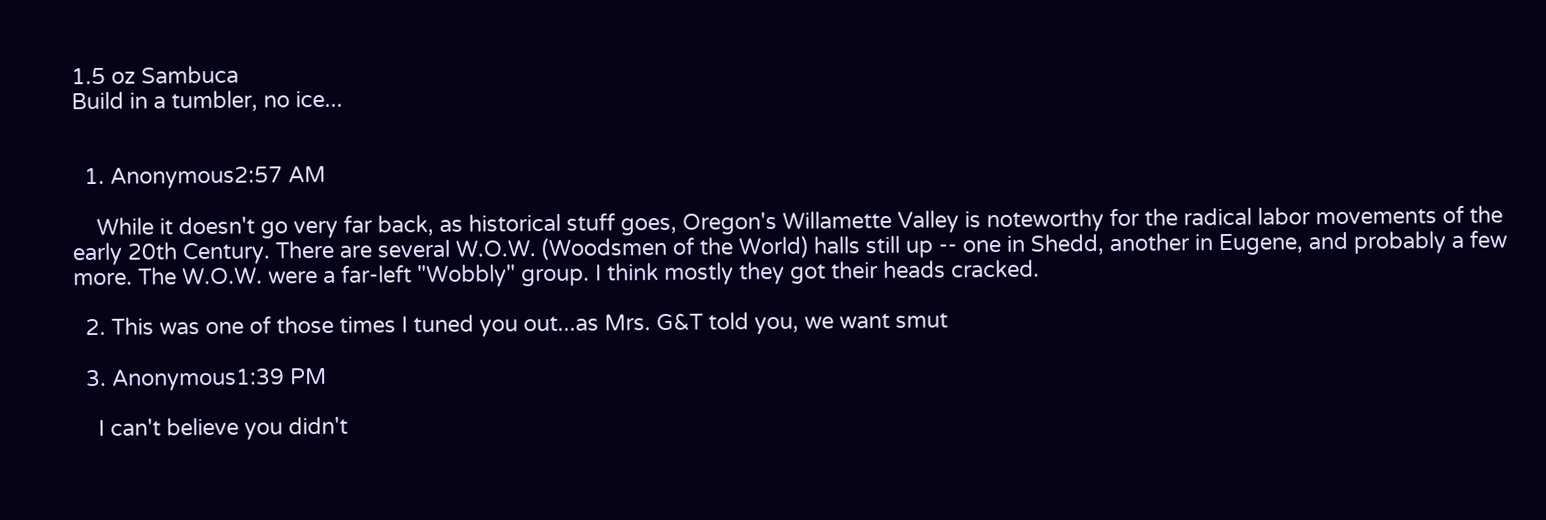1.5 oz Sambuca
Build in a tumbler, no ice...


  1. Anonymous2:57 AM

    While it doesn't go very far back, as historical stuff goes, Oregon's Willamette Valley is noteworthy for the radical labor movements of the early 20th Century. There are several W.O.W. (Woodsmen of the World) halls still up -- one in Shedd, another in Eugene, and probably a few more. The W.O.W. were a far-left "Wobbly" group. I think mostly they got their heads cracked.

  2. This was one of those times I tuned you out...as Mrs. G&T told you, we want smut

  3. Anonymous1:39 PM

    I can't believe you didn't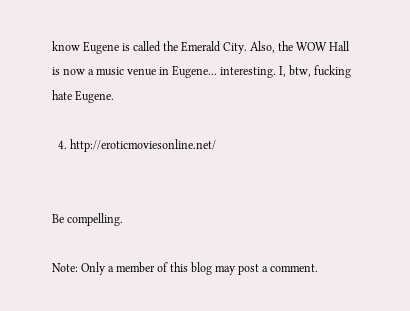know Eugene is called the Emerald City. Also, the WOW Hall is now a music venue in Eugene... interesting. I, btw, fucking hate Eugene.

  4. http://eroticmoviesonline.net/


Be compelling.

Note: Only a member of this blog may post a comment.